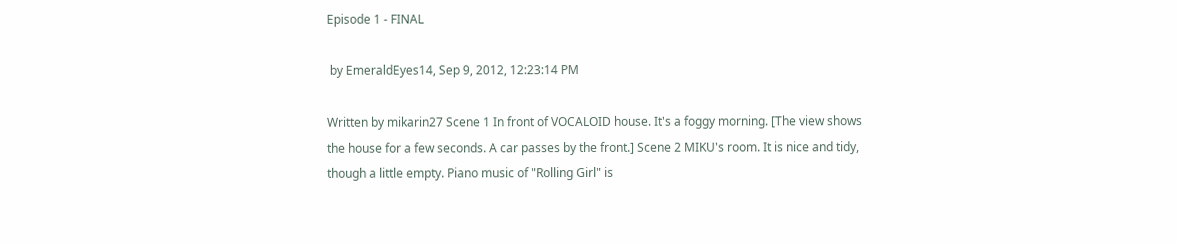Episode 1 - FINAL

 by EmeraldEyes14, Sep 9, 2012, 12:23:14 PM

Written by mikarin27 Scene 1 In front of VOCALOID house. It's a foggy morning. [The view shows the house for a few seconds. A car passes by the front.] Scene 2 MIKU's room. It is nice and tidy, though a little empty. Piano music of "Rolling Girl" is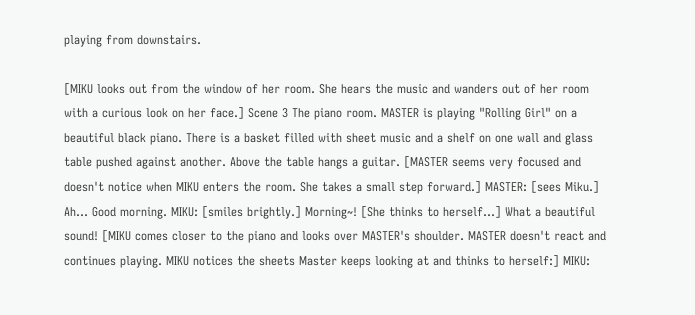playing from downstairs.

[MIKU looks out from the window of her room. She hears the music and wanders out of her room with a curious look on her face.] Scene 3 The piano room. MASTER is playing "Rolling Girl" on a beautiful black piano. There is a basket filled with sheet music and a shelf on one wall and glass table pushed against another. Above the table hangs a guitar. [MASTER seems very focused and doesn't notice when MIKU enters the room. She takes a small step forward.] MASTER: [sees Miku.] Ah... Good morning. MIKU: [smiles brightly.] Morning~! [She thinks to herself...] What a beautiful sound! [MIKU comes closer to the piano and looks over MASTER's shoulder. MASTER doesn't react and continues playing. MIKU notices the sheets Master keeps looking at and thinks to herself:] MIKU: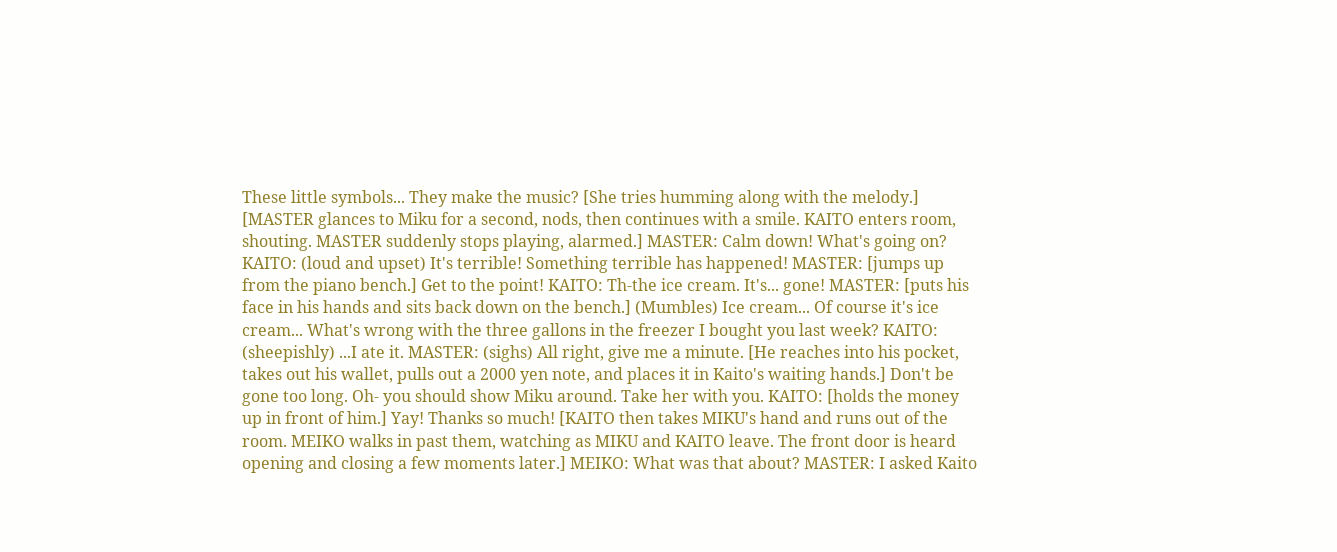These little symbols... They make the music? [She tries humming along with the melody.] [MASTER glances to Miku for a second, nods, then continues with a smile. KAITO enters room, shouting. MASTER suddenly stops playing, alarmed.] MASTER: Calm down! What's going on? KAITO: (loud and upset) It's terrible! Something terrible has happened! MASTER: [jumps up from the piano bench.] Get to the point! KAITO: Th-the ice cream. It's... gone! MASTER: [puts his face in his hands and sits back down on the bench.] (Mumbles) Ice cream... Of course it's ice cream... What's wrong with the three gallons in the freezer I bought you last week? KAITO: (sheepishly) ...I ate it. MASTER: (sighs) All right, give me a minute. [He reaches into his pocket, takes out his wallet, pulls out a 2000 yen note, and places it in Kaito's waiting hands.] Don't be gone too long. Oh- you should show Miku around. Take her with you. KAITO: [holds the money up in front of him.] Yay! Thanks so much! [KAITO then takes MIKU's hand and runs out of the room. MEIKO walks in past them, watching as MIKU and KAITO leave. The front door is heard opening and closing a few moments later.] MEIKO: What was that about? MASTER: I asked Kaito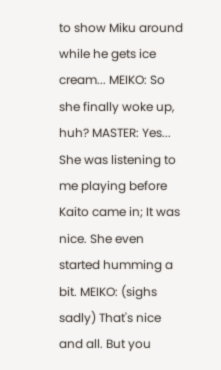to show Miku around while he gets ice cream... MEIKO: So she finally woke up, huh? MASTER: Yes... She was listening to me playing before Kaito came in; It was nice. She even started humming a bit. MEIKO: (sighs sadly) That's nice and all. But you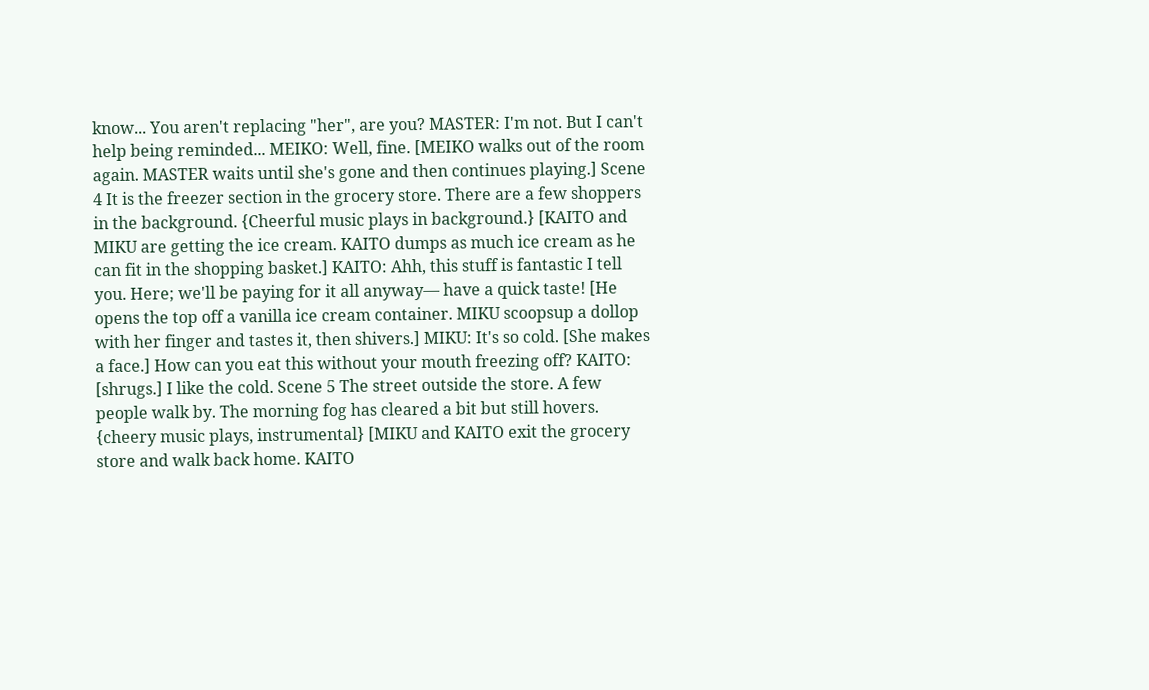know... You aren't replacing "her", are you? MASTER: I'm not. But I can't help being reminded... MEIKO: Well, fine. [MEIKO walks out of the room again. MASTER waits until she's gone and then continues playing.] Scene 4 It is the freezer section in the grocery store. There are a few shoppers in the background. {Cheerful music plays in background.} [KAITO and MIKU are getting the ice cream. KAITO dumps as much ice cream as he can fit in the shopping basket.] KAITO: Ahh, this stuff is fantastic I tell you. Here; we'll be paying for it all anyway— have a quick taste! [He opens the top off a vanilla ice cream container. MIKU scoopsup a dollop with her finger and tastes it, then shivers.] MIKU: It's so cold. [She makes a face.] How can you eat this without your mouth freezing off? KAITO: [shrugs.] I like the cold. Scene 5 The street outside the store. A few people walk by. The morning fog has cleared a bit but still hovers. {cheery music plays, instrumental} [MIKU and KAITO exit the grocery store and walk back home. KAITO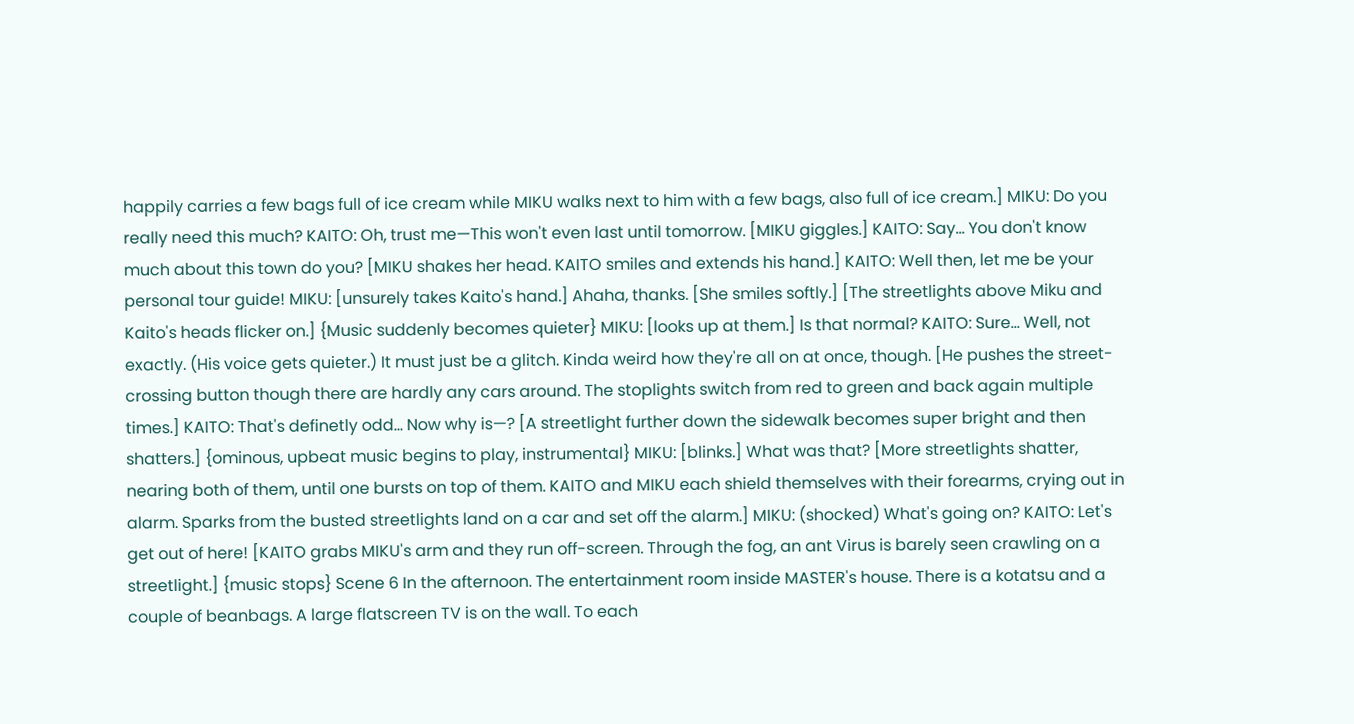happily carries a few bags full of ice cream while MIKU walks next to him with a few bags, also full of ice cream.] MIKU: Do you really need this much? KAITO: Oh, trust me—This won't even last until tomorrow. [MIKU giggles.] KAITO: Say... You don't know much about this town do you? [MIKU shakes her head. KAITO smiles and extends his hand.] KAITO: Well then, let me be your personal tour guide! MIKU: [unsurely takes Kaito's hand.] Ahaha, thanks. [She smiles softly.] [The streetlights above Miku and Kaito's heads flicker on.] {Music suddenly becomes quieter} MIKU: [looks up at them.] Is that normal? KAITO: Sure... Well, not exactly. (His voice gets quieter.) It must just be a glitch. Kinda weird how they're all on at once, though. [He pushes the street-crossing button though there are hardly any cars around. The stoplights switch from red to green and back again multiple times.] KAITO: That's definetly odd... Now why is—? [A streetlight further down the sidewalk becomes super bright and then shatters.] {ominous, upbeat music begins to play, instrumental} MIKU: [blinks.] What was that? [More streetlights shatter, nearing both of them, until one bursts on top of them. KAITO and MIKU each shield themselves with their forearms, crying out in alarm. Sparks from the busted streetlights land on a car and set off the alarm.] MIKU: (shocked) What's going on? KAITO: Let's get out of here! [KAITO grabs MIKU's arm and they run off-screen. Through the fog, an ant Virus is barely seen crawling on a streetlight.] {music stops} Scene 6 In the afternoon. The entertainment room inside MASTER's house. There is a kotatsu and a couple of beanbags. A large flatscreen TV is on the wall. To each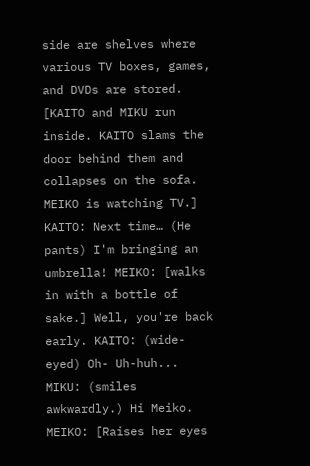side are shelves where various TV boxes, games, and DVDs are stored. [KAITO and MIKU run inside. KAITO slams the door behind them and collapses on the sofa. MEIKO is watching TV.] KAITO: Next time… (He pants) I'm bringing an umbrella! MEIKO: [walks in with a bottle of sake.] Well, you're back early. KAITO: (wide-eyed) Oh- Uh-huh... MIKU: (smiles awkwardly.) Hi Meiko. MEIKO: [Raises her eyes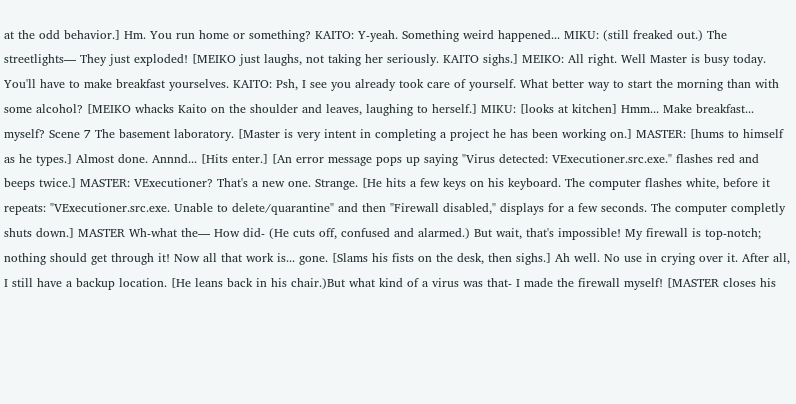at the odd behavior.] Hm. You run home or something? KAITO: Y-yeah. Something weird happened... MIKU: (still freaked out.) The streetlights— They just exploded! [MEIKO just laughs, not taking her seriously. KAITO sighs.] MEIKO: All right. Well Master is busy today. You'll have to make breakfast yourselves. KAITO: Psh, I see you already took care of yourself. What better way to start the morning than with some alcohol? [MEIKO whacks Kaito on the shoulder and leaves, laughing to herself.] MIKU: [looks at kitchen] Hmm... Make breakfast... myself? Scene 7 The basement laboratory. [Master is very intent in completing a project he has been working on.] MASTER: [hums to himself as he types.] Almost done. Annnd... [Hits enter.] [An error message pops up saying "Virus detected: VExecutioner.src.exe." flashes red and beeps twice.] MASTER: VExecutioner? That's a new one. Strange. [He hits a few keys on his keyboard. The computer flashes white, before it repeats: "VExecutioner.src.exe. Unable to delete/quarantine" and then "Firewall disabled," displays for a few seconds. The computer completly shuts down.] MASTER Wh-what the— How did- (He cuts off, confused and alarmed.) But wait, that's impossible! My firewall is top-notch; nothing should get through it! Now all that work is... gone. [Slams his fists on the desk, then sighs.] Ah well. No use in crying over it. After all, I still have a backup location. [He leans back in his chair.)But what kind of a virus was that- I made the firewall myself! [MASTER closes his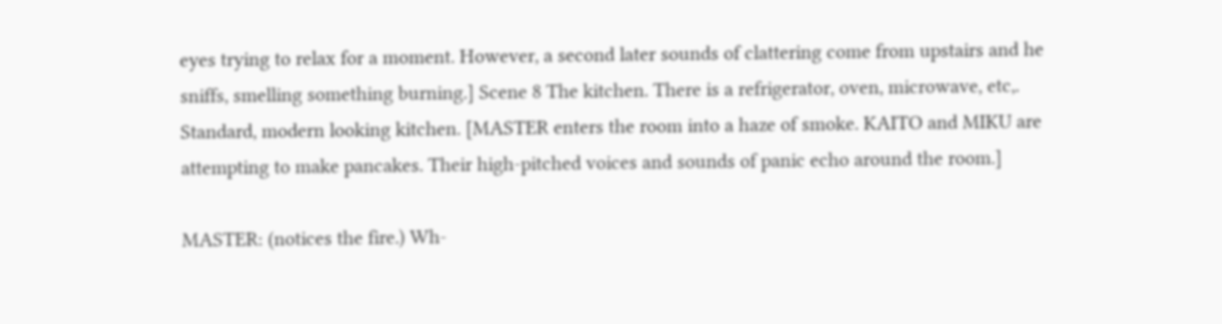eyes trying to relax for a moment. However, a second later sounds of clattering come from upstairs and he sniffs, smelling something burning.] Scene 8 The kitchen. There is a refrigerator, oven, microwave, etc,. Standard, modern looking kitchen. [MASTER enters the room into a haze of smoke. KAITO and MIKU are attempting to make pancakes. Their high-pitched voices and sounds of panic echo around the room.]

MASTER: (notices the fire.) Wh-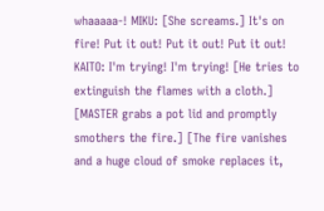whaaaaa-! MIKU: [She screams.] It's on fire! Put it out! Put it out! Put it out! KAITO: I'm trying! I'm trying! [He tries to extinguish the flames with a cloth.] [MASTER grabs a pot lid and promptly smothers the fire.] [The fire vanishes and a huge cloud of smoke replaces it,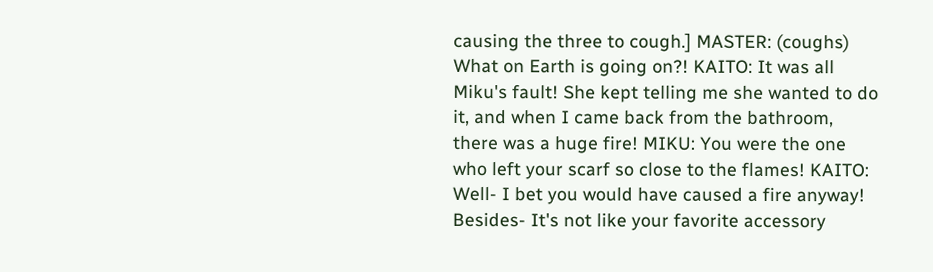causing the three to cough.] MASTER: (coughs) What on Earth is going on?! KAITO: It was all Miku's fault! She kept telling me she wanted to do it, and when I came back from the bathroom, there was a huge fire! MIKU: You were the one who left your scarf so close to the flames! KAITO: Well- I bet you would have caused a fire anyway! Besides- It's not like your favorite accessory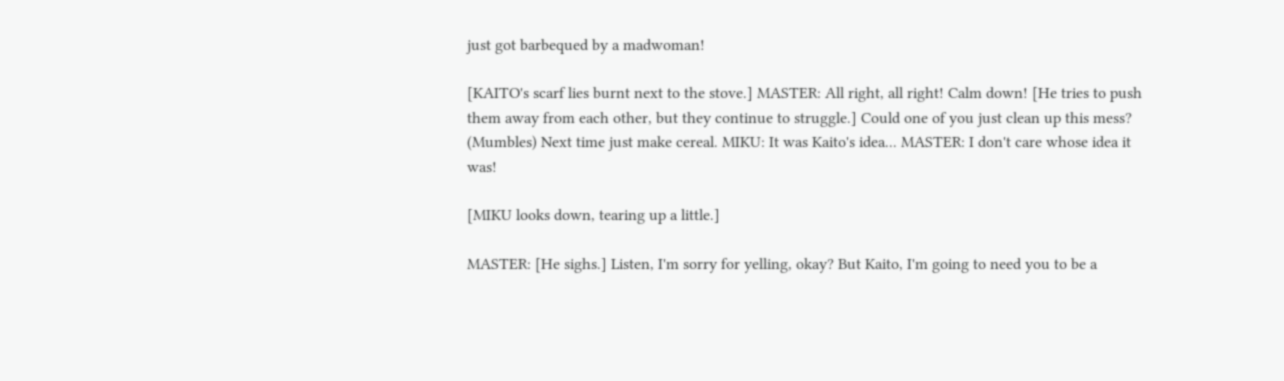just got barbequed by a madwoman!

[KAITO's scarf lies burnt next to the stove.] MASTER: All right, all right! Calm down! [He tries to push them away from each other, but they continue to struggle.] Could one of you just clean up this mess? (Mumbles) Next time just make cereal. MIKU: It was Kaito's idea... MASTER: I don't care whose idea it was!

[MIKU looks down, tearing up a little.]

MASTER: [He sighs.] Listen, I'm sorry for yelling, okay? But Kaito, I'm going to need you to be a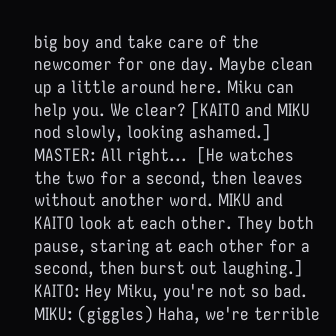big boy and take care of the newcomer for one day. Maybe clean up a little around here. Miku can help you. We clear? [KAITO and MIKU nod slowly, looking ashamed.] MASTER: All right...  [He watches the two for a second, then leaves without another word. MIKU and KAITO look at each other. They both pause, staring at each other for a second, then burst out laughing.] KAITO: Hey Miku, you're not so bad. MIKU: (giggles) Haha, we're terrible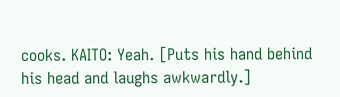cooks. KAITO: Yeah. [Puts his hand behind his head and laughs awkwardly.]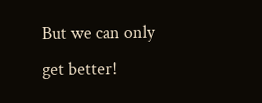But we can only get better!